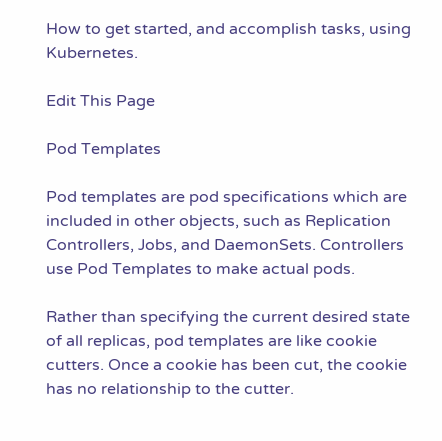How to get started, and accomplish tasks, using Kubernetes.

Edit This Page

Pod Templates

Pod templates are pod specifications which are included in other objects, such as Replication Controllers, Jobs, and DaemonSets. Controllers use Pod Templates to make actual pods.

Rather than specifying the current desired state of all replicas, pod templates are like cookie cutters. Once a cookie has been cut, the cookie has no relationship to the cutter.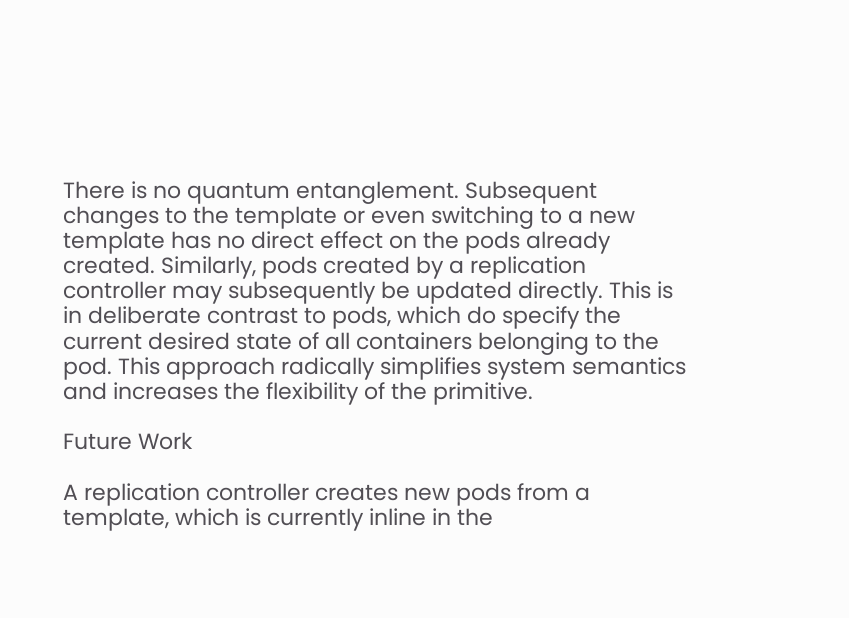There is no quantum entanglement. Subsequent changes to the template or even switching to a new template has no direct effect on the pods already created. Similarly, pods created by a replication controller may subsequently be updated directly. This is in deliberate contrast to pods, which do specify the current desired state of all containers belonging to the pod. This approach radically simplifies system semantics and increases the flexibility of the primitive.

Future Work

A replication controller creates new pods from a template, which is currently inline in the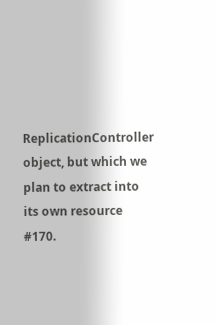ReplicationController object, but which we plan to extract into its own resource #170.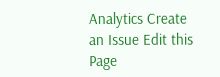Analytics Create an Issue Edit this Page